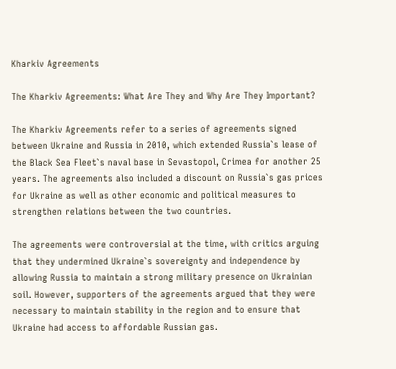Kharkiv Agreements

The Kharkiv Agreements: What Are They and Why Are They Important?

The Kharkiv Agreements refer to a series of agreements signed between Ukraine and Russia in 2010, which extended Russia`s lease of the Black Sea Fleet`s naval base in Sevastopol, Crimea for another 25 years. The agreements also included a discount on Russia`s gas prices for Ukraine as well as other economic and political measures to strengthen relations between the two countries.

The agreements were controversial at the time, with critics arguing that they undermined Ukraine`s sovereignty and independence by allowing Russia to maintain a strong military presence on Ukrainian soil. However, supporters of the agreements argued that they were necessary to maintain stability in the region and to ensure that Ukraine had access to affordable Russian gas.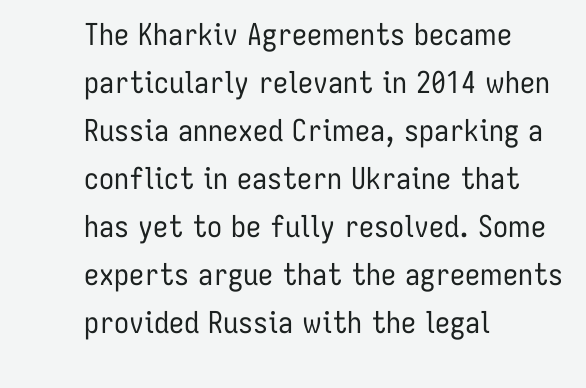The Kharkiv Agreements became particularly relevant in 2014 when Russia annexed Crimea, sparking a conflict in eastern Ukraine that has yet to be fully resolved. Some experts argue that the agreements provided Russia with the legal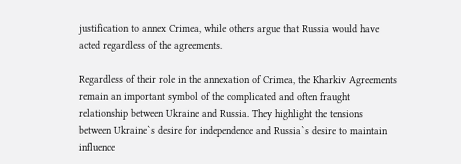justification to annex Crimea, while others argue that Russia would have acted regardless of the agreements.

Regardless of their role in the annexation of Crimea, the Kharkiv Agreements remain an important symbol of the complicated and often fraught relationship between Ukraine and Russia. They highlight the tensions between Ukraine`s desire for independence and Russia`s desire to maintain influence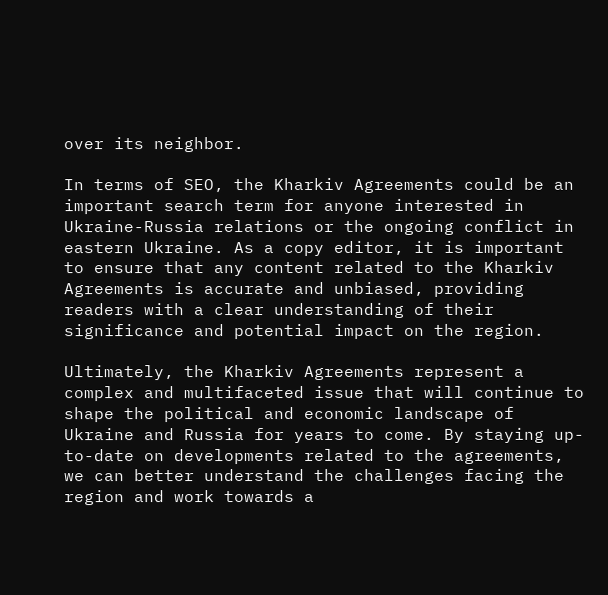over its neighbor.

In terms of SEO, the Kharkiv Agreements could be an important search term for anyone interested in Ukraine-Russia relations or the ongoing conflict in eastern Ukraine. As a copy editor, it is important to ensure that any content related to the Kharkiv Agreements is accurate and unbiased, providing readers with a clear understanding of their significance and potential impact on the region.

Ultimately, the Kharkiv Agreements represent a complex and multifaceted issue that will continue to shape the political and economic landscape of Ukraine and Russia for years to come. By staying up-to-date on developments related to the agreements, we can better understand the challenges facing the region and work towards a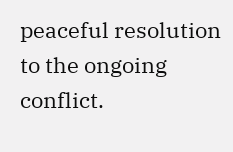peaceful resolution to the ongoing conflict.